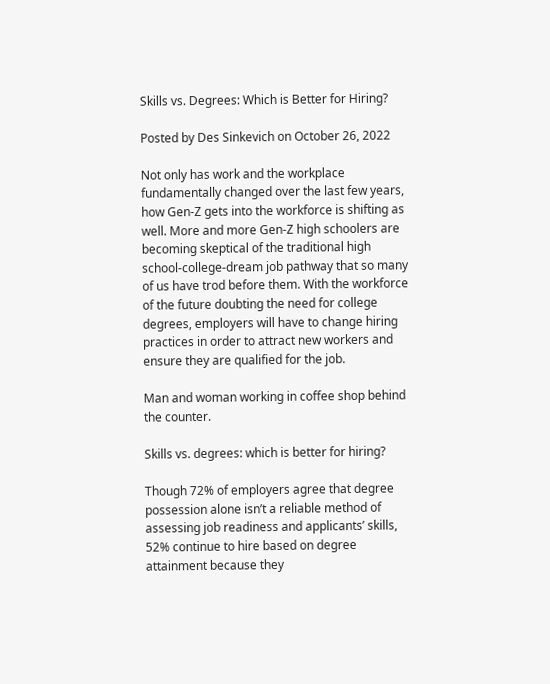Skills vs. Degrees: Which is Better for Hiring?

Posted by Des Sinkevich on October 26, 2022

Not only has work and the workplace fundamentally changed over the last few years, how Gen-Z gets into the workforce is shifting as well. More and more Gen-Z high schoolers are becoming skeptical of the traditional high school-college-dream job pathway that so many of us have trod before them. With the workforce of the future doubting the need for college degrees, employers will have to change hiring practices in order to attract new workers and ensure they are qualified for the job.

Man and woman working in coffee shop behind the counter.

Skills vs. degrees: which is better for hiring?

Though 72% of employers agree that degree possession alone isn’t a reliable method of assessing job readiness and applicants’ skills, 52% continue to hire based on degree attainment because they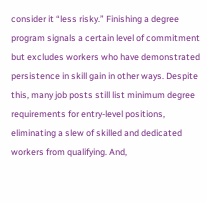consider it “less risky.” Finishing a degree program signals a certain level of commitment but excludes workers who have demonstrated persistence in skill gain in other ways. Despite this, many job posts still list minimum degree requirements for entry-level positions, eliminating a slew of skilled and dedicated workers from qualifying. And,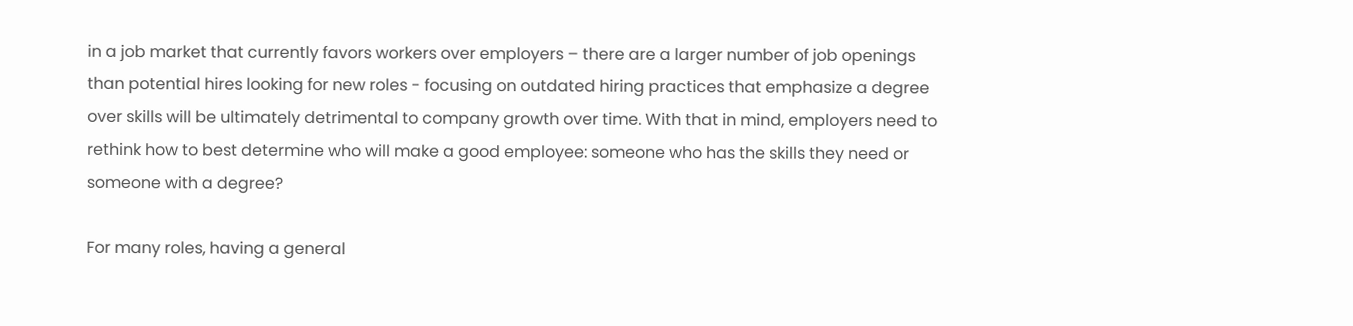in a job market that currently favors workers over employers – there are a larger number of job openings than potential hires looking for new roles - focusing on outdated hiring practices that emphasize a degree over skills will be ultimately detrimental to company growth over time. With that in mind, employers need to rethink how to best determine who will make a good employee: someone who has the skills they need or someone with a degree?

For many roles, having a general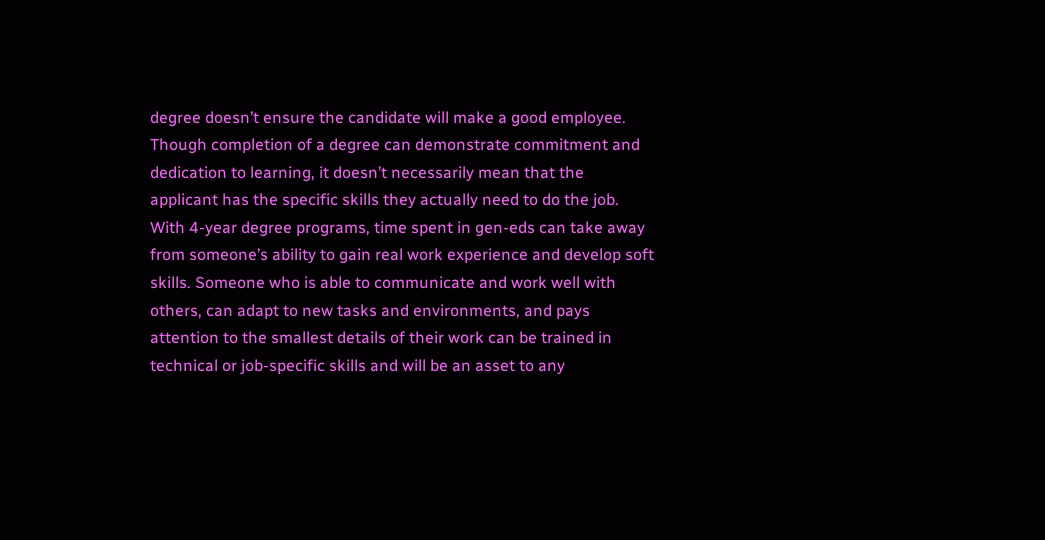degree doesn’t ensure the candidate will make a good employee. Though completion of a degree can demonstrate commitment and dedication to learning, it doesn’t necessarily mean that the applicant has the specific skills they actually need to do the job. With 4-year degree programs, time spent in gen-eds can take away from someone’s ability to gain real work experience and develop soft skills. Someone who is able to communicate and work well with others, can adapt to new tasks and environments, and pays attention to the smallest details of their work can be trained in technical or job-specific skills and will be an asset to any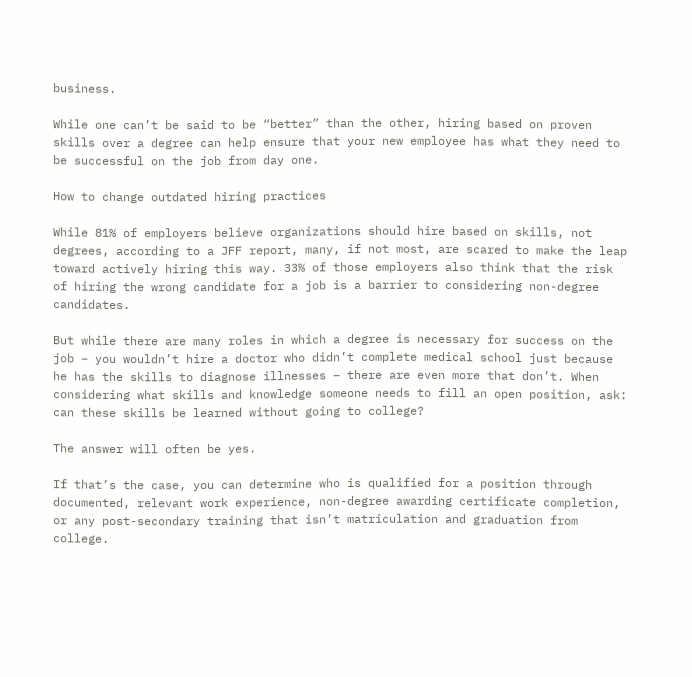business.

While one can’t be said to be “better” than the other, hiring based on proven skills over a degree can help ensure that your new employee has what they need to be successful on the job from day one.

How to change outdated hiring practices

While 81% of employers believe organizations should hire based on skills, not degrees, according to a JFF report, many, if not most, are scared to make the leap toward actively hiring this way. 33% of those employers also think that the risk of hiring the wrong candidate for a job is a barrier to considering non-degree candidates.

But while there are many roles in which a degree is necessary for success on the job – you wouldn’t hire a doctor who didn’t complete medical school just because he has the skills to diagnose illnesses – there are even more that don’t. When considering what skills and knowledge someone needs to fill an open position, ask: can these skills be learned without going to college?

The answer will often be yes.

If that’s the case, you can determine who is qualified for a position through documented, relevant work experience, non-degree awarding certificate completion, or any post-secondary training that isn’t matriculation and graduation from college.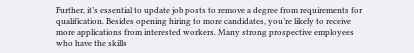Further, it’s essential to update job posts to remove a degree from requirements for qualification. Besides opening hiring to more candidates, you’re likely to receive more applications from interested workers. Many strong prospective employees who have the skills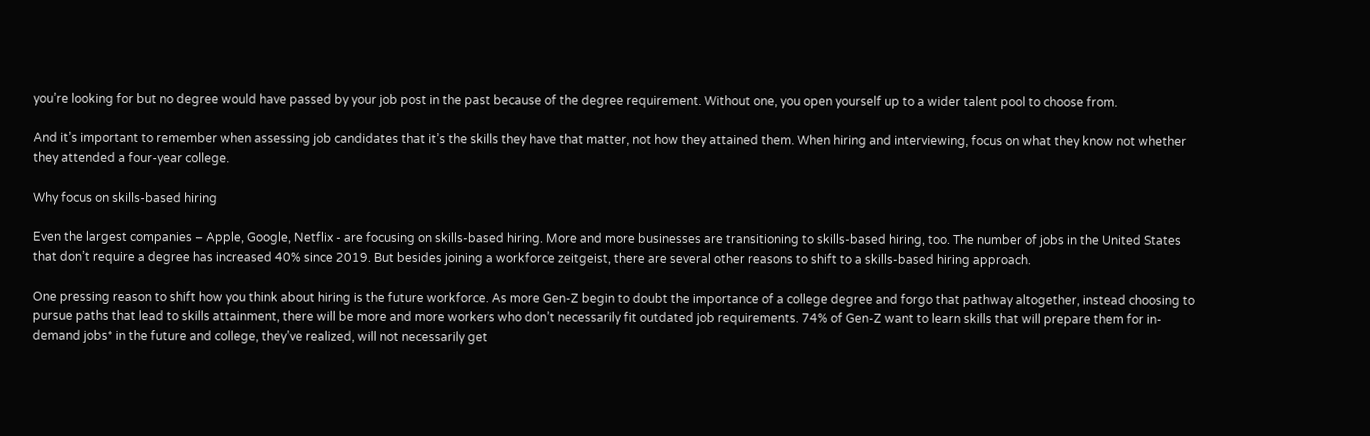you’re looking for but no degree would have passed by your job post in the past because of the degree requirement. Without one, you open yourself up to a wider talent pool to choose from.

And it’s important to remember when assessing job candidates that it’s the skills they have that matter, not how they attained them. When hiring and interviewing, focus on what they know not whether they attended a four-year college.

Why focus on skills-based hiring

Even the largest companies – Apple, Google, Netflix - are focusing on skills-based hiring. More and more businesses are transitioning to skills-based hiring, too. The number of jobs in the United States that don’t require a degree has increased 40% since 2019. But besides joining a workforce zeitgeist, there are several other reasons to shift to a skills-based hiring approach.

One pressing reason to shift how you think about hiring is the future workforce. As more Gen-Z begin to doubt the importance of a college degree and forgo that pathway altogether, instead choosing to pursue paths that lead to skills attainment, there will be more and more workers who don’t necessarily fit outdated job requirements. 74% of Gen-Z want to learn skills that will prepare them for in-demand jobs* in the future and college, they’ve realized, will not necessarily get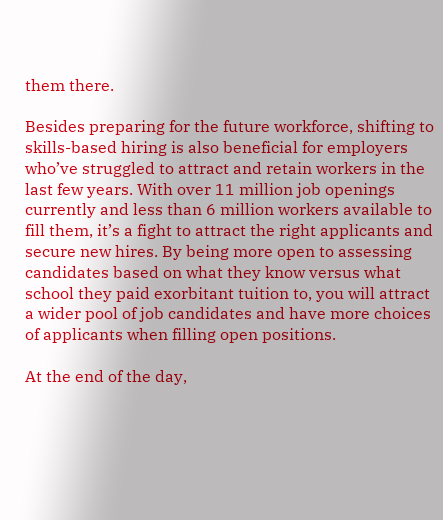them there.

Besides preparing for the future workforce, shifting to skills-based hiring is also beneficial for employers who’ve struggled to attract and retain workers in the last few years. With over 11 million job openings currently and less than 6 million workers available to fill them, it’s a fight to attract the right applicants and secure new hires. By being more open to assessing candidates based on what they know versus what school they paid exorbitant tuition to, you will attract a wider pool of job candidates and have more choices of applicants when filling open positions.

At the end of the day,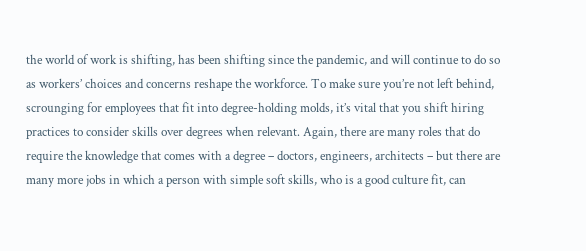the world of work is shifting, has been shifting since the pandemic, and will continue to do so as workers’ choices and concerns reshape the workforce. To make sure you’re not left behind, scrounging for employees that fit into degree-holding molds, it’s vital that you shift hiring practices to consider skills over degrees when relevant. Again, there are many roles that do require the knowledge that comes with a degree – doctors, engineers, architects – but there are many more jobs in which a person with simple soft skills, who is a good culture fit, can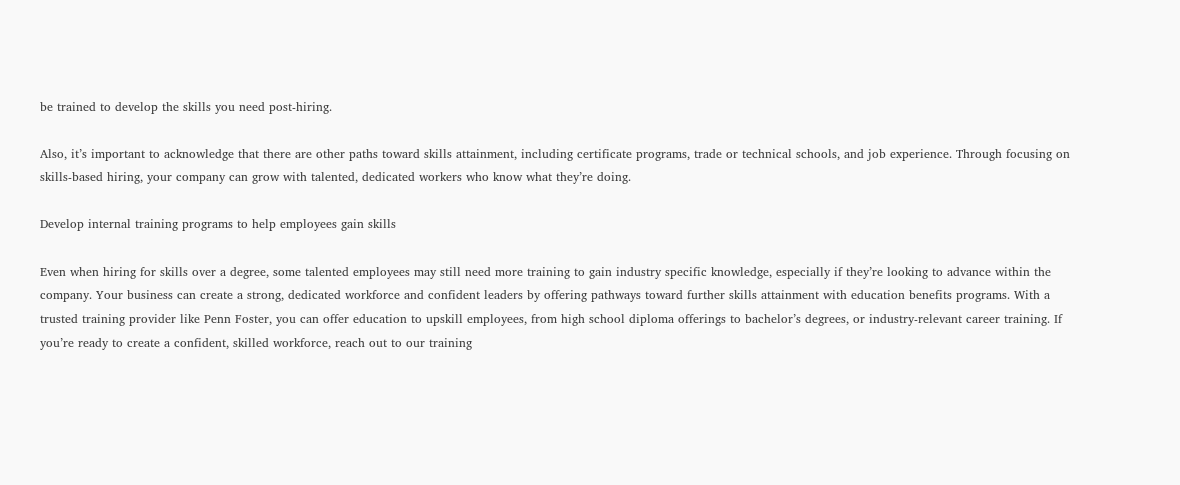be trained to develop the skills you need post-hiring.

Also, it’s important to acknowledge that there are other paths toward skills attainment, including certificate programs, trade or technical schools, and job experience. Through focusing on skills-based hiring, your company can grow with talented, dedicated workers who know what they’re doing.

Develop internal training programs to help employees gain skills

Even when hiring for skills over a degree, some talented employees may still need more training to gain industry specific knowledge, especially if they’re looking to advance within the company. Your business can create a strong, dedicated workforce and confident leaders by offering pathways toward further skills attainment with education benefits programs. With a trusted training provider like Penn Foster, you can offer education to upskill employees, from high school diploma offerings to bachelor’s degrees, or industry-relevant career training. If you’re ready to create a confident, skilled workforce, reach out to our training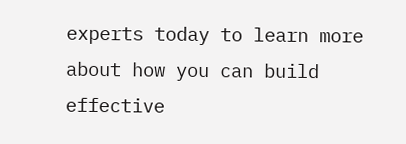experts today to learn more about how you can build effective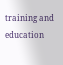training and education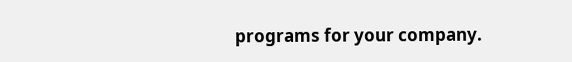programs for your company.